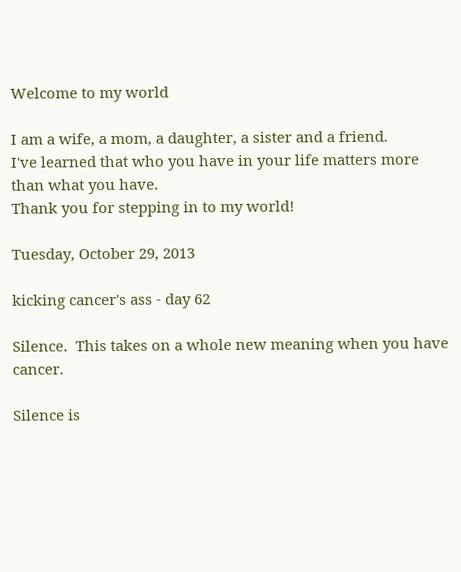Welcome to my world

I am a wife, a mom, a daughter, a sister and a friend.
I've learned that who you have in your life matters more than what you have.
Thank you for stepping in to my world!

Tuesday, October 29, 2013

kicking cancer's ass - day 62

Silence.  This takes on a whole new meaning when you have cancer.

Silence is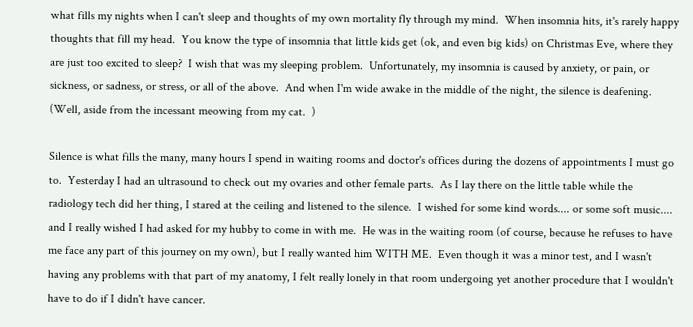what fills my nights when I can't sleep and thoughts of my own mortality fly through my mind.  When insomnia hits, it's rarely happy thoughts that fill my head.  You know the type of insomnia that little kids get (ok, and even big kids) on Christmas Eve, where they are just too excited to sleep?  I wish that was my sleeping problem.  Unfortunately, my insomnia is caused by anxiety, or pain, or sickness, or sadness, or stress, or all of the above.  And when I'm wide awake in the middle of the night, the silence is deafening.  (Well, aside from the incessant meowing from my cat.  )

Silence is what fills the many, many hours I spend in waiting rooms and doctor's offices during the dozens of appointments I must go to.  Yesterday I had an ultrasound to check out my ovaries and other female parts.  As I lay there on the little table while the radiology tech did her thing, I stared at the ceiling and listened to the silence.  I wished for some kind words.... or some soft music.... and I really wished I had asked for my hubby to come in with me.  He was in the waiting room (of course, because he refuses to have me face any part of this journey on my own), but I really wanted him WITH ME.  Even though it was a minor test, and I wasn't having any problems with that part of my anatomy, I felt really lonely in that room undergoing yet another procedure that I wouldn't have to do if I didn't have cancer.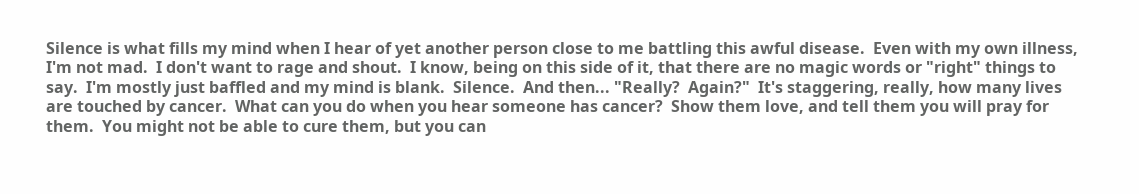Silence is what fills my mind when I hear of yet another person close to me battling this awful disease.  Even with my own illness, I'm not mad.  I don't want to rage and shout.  I know, being on this side of it, that there are no magic words or "right" things to say.  I'm mostly just baffled and my mind is blank.  Silence.  And then... "Really?  Again?"  It's staggering, really, how many lives are touched by cancer.  What can you do when you hear someone has cancer?  Show them love, and tell them you will pray for them.  You might not be able to cure them, but you can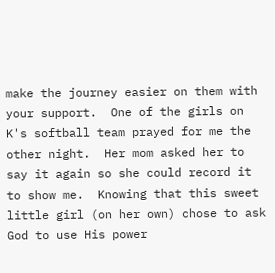make the journey easier on them with your support.  One of the girls on K's softball team prayed for me the other night.  Her mom asked her to say it again so she could record it to show me.  Knowing that this sweet little girl (on her own) chose to ask God to use His power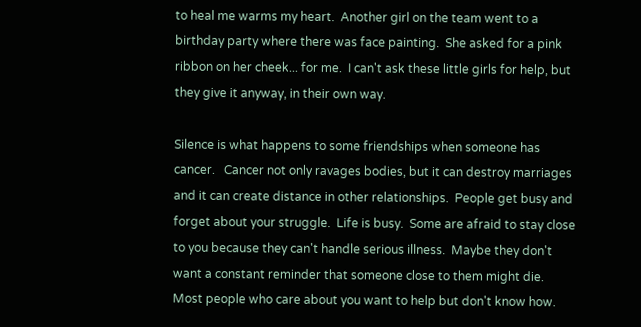to heal me warms my heart.  Another girl on the team went to a birthday party where there was face painting.  She asked for a pink ribbon on her cheek... for me.  I can't ask these little girls for help, but they give it anyway, in their own way.

Silence is what happens to some friendships when someone has cancer.   Cancer not only ravages bodies, but it can destroy marriages and it can create distance in other relationships.  People get busy and forget about your struggle.  Life is busy.  Some are afraid to stay close to you because they can't handle serious illness.  Maybe they don't want a constant reminder that someone close to them might die.  Most people who care about you want to help but don't know how.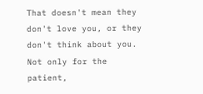That doesn't mean they don't love you, or they don't think about you.  Not only for the patient,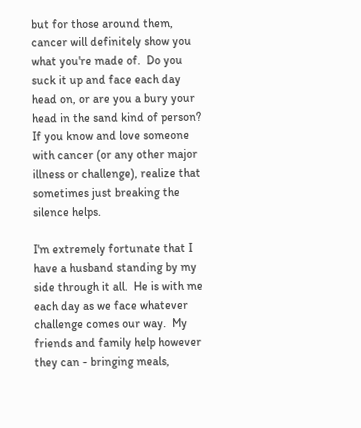but for those around them, cancer will definitely show you what you're made of.  Do you suck it up and face each day head on, or are you a bury your head in the sand kind of person?  If you know and love someone with cancer (or any other major illness or challenge), realize that sometimes just breaking the silence helps.

I'm extremely fortunate that I have a husband standing by my side through it all.  He is with me each day as we face whatever challenge comes our way.  My friends and family help however they can - bringing meals,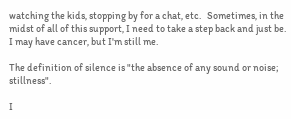watching the kids, stopping by for a chat, etc.   Sometimes, in the midst of all of this support, I need to take a step back and just be.  I may have cancer, but I'm still me.

The definition of silence is "the absence of any sound or noise; stillness".

I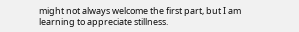might not always welcome the first part, but I am learning to appreciate stillness.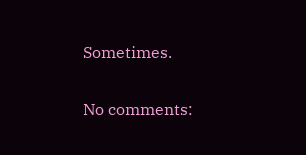Sometimes.

No comments: